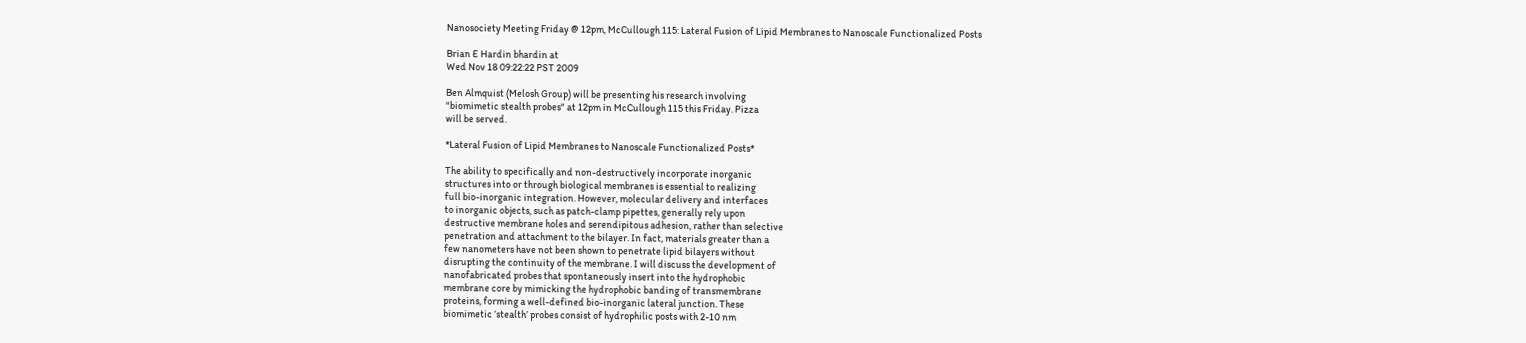Nanosociety Meeting Friday @ 12pm, McCullough 115: Lateral Fusion of Lipid Membranes to Nanoscale Functionalized Posts

Brian E Hardin bhardin at
Wed Nov 18 09:22:22 PST 2009

Ben Almquist (Melosh Group) will be presenting his research involving
"biomimetic stealth probes" at 12pm in McCullough 115 this Friday. Pizza
will be served.

*Lateral Fusion of Lipid Membranes to Nanoscale Functionalized Posts*

The ability to specifically and non-destructively incorporate inorganic
structures into or through biological membranes is essential to realizing
full bio-inorganic integration. However, molecular delivery and interfaces
to inorganic objects, such as patch-clamp pipettes, generally rely upon
destructive membrane holes and serendipitous adhesion, rather than selective
penetration and attachment to the bilayer. In fact, materials greater than a
few nanometers have not been shown to penetrate lipid bilayers without
disrupting the continuity of the membrane. I will discuss the development of
nanofabricated probes that spontaneously insert into the hydrophobic
membrane core by mimicking the hydrophobic banding of transmembrane
proteins, forming a well-defined bio-inorganic lateral junction. These
biomimetic ‘stealth’ probes consist of hydrophilic posts with 2-10 nm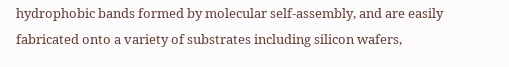hydrophobic bands formed by molecular self-assembly, and are easily
fabricated onto a variety of substrates including silicon wafers,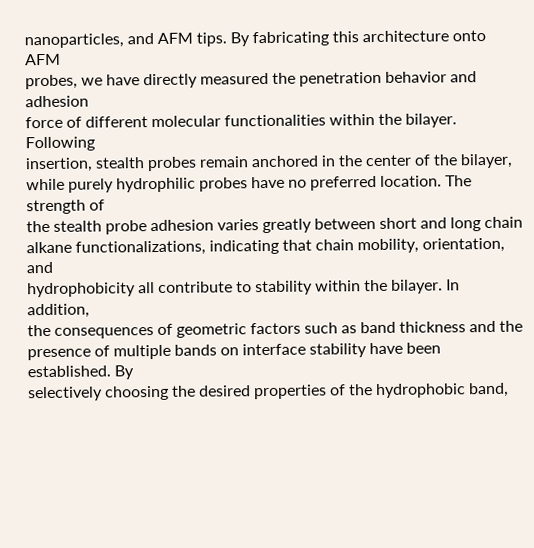nanoparticles, and AFM tips. By fabricating this architecture onto AFM
probes, we have directly measured the penetration behavior and adhesion
force of different molecular functionalities within the bilayer. Following
insertion, stealth probes remain anchored in the center of the bilayer,
while purely hydrophilic probes have no preferred location. The strength of
the stealth probe adhesion varies greatly between short and long chain
alkane functionalizations, indicating that chain mobility, orientation, and
hydrophobicity all contribute to stability within the bilayer. In addition,
the consequences of geometric factors such as band thickness and the
presence of multiple bands on interface stability have been established. By
selectively choosing the desired properties of the hydrophobic band,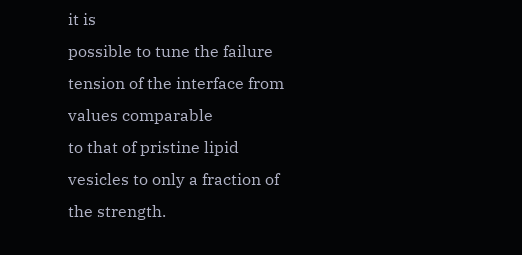it is
possible to tune the failure tension of the interface from values comparable
to that of pristine lipid vesicles to only a fraction of the strength.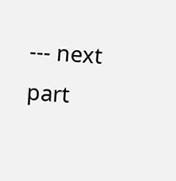--- next part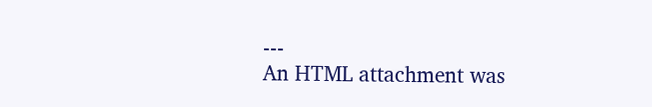---
An HTML attachment was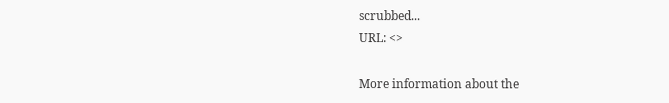scrubbed...
URL: <>

More information about the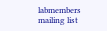labmembers mailing list